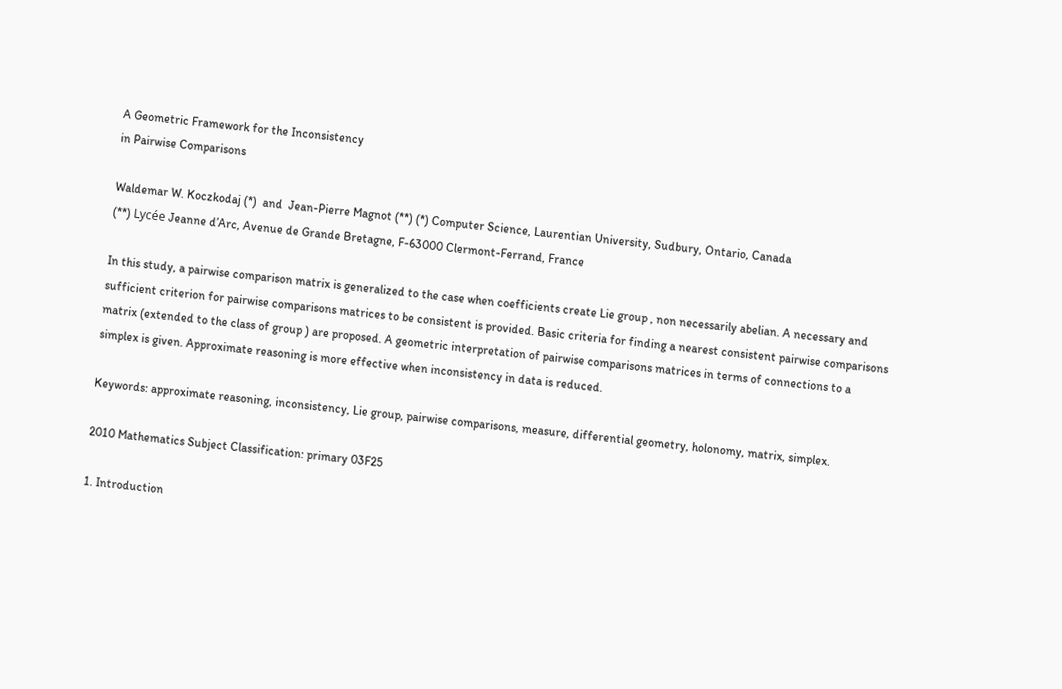A Geometric Framework for the Inconsistency
in Pairwise Comparisons

Waldemar W. Koczkodaj (*)  and  Jean-Pierre Magnot (**) (*) Computer Science, Laurentian University, Sudbury, Ontario, Canada
(**) Lycée Jeanne d’Arc, Avenue de Grande Bretagne, F-63000 Clermont-Ferrand, France

In this study, a pairwise comparison matrix is generalized to the case when coefficients create Lie group , non necessarily abelian. A necessary and sufficient criterion for pairwise comparisons matrices to be consistent is provided. Basic criteria for finding a nearest consistent pairwise comparisons matrix (extended to the class of group ) are proposed. A geometric interpretation of pairwise comparisons matrices in terms of connections to a simplex is given. Approximate reasoning is more effective when inconsistency in data is reduced.

Keywords: approximate reasoning, inconsistency, Lie group, pairwise comparisons, measure, differential geometry, holonomy, matrix, simplex.

2010 Mathematics Subject Classification: primary 03F25

1. Introduction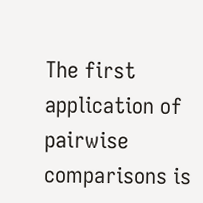The first application of pairwise comparisons is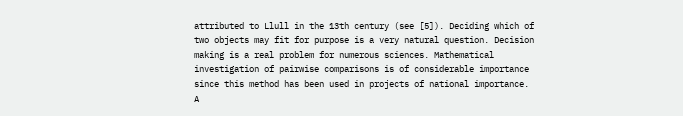attributed to Llull in the 13th century (see [5]). Deciding which of two objects may fit for purpose is a very natural question. Decision making is a real problem for numerous sciences. Mathematical investigation of pairwise comparisons is of considerable importance since this method has been used in projects of national importance. A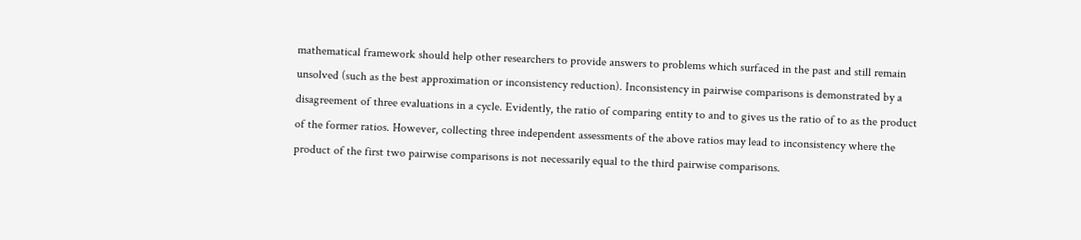mathematical framework should help other researchers to provide answers to problems which surfaced in the past and still remain unsolved (such as the best approximation or inconsistency reduction). Inconsistency in pairwise comparisons is demonstrated by a disagreement of three evaluations in a cycle. Evidently, the ratio of comparing entity to and to gives us the ratio of to as the product of the former ratios. However, collecting three independent assessments of the above ratios may lead to inconsistency where the product of the first two pairwise comparisons is not necessarily equal to the third pairwise comparisons.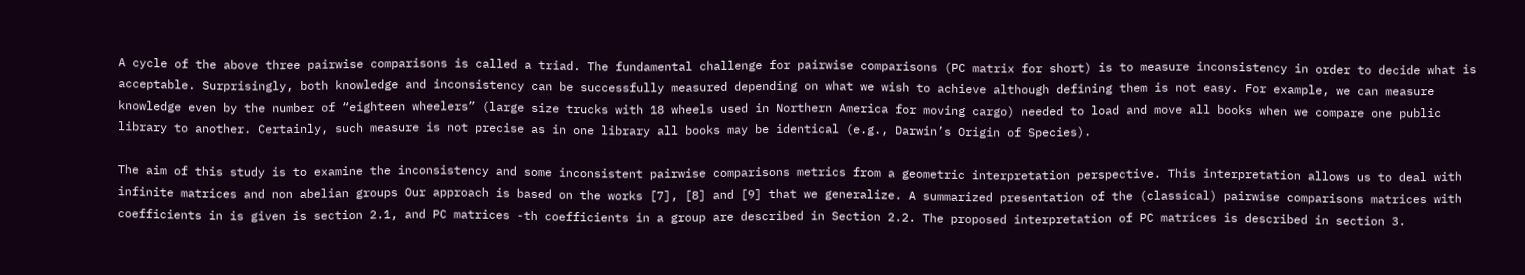A cycle of the above three pairwise comparisons is called a triad. The fundamental challenge for pairwise comparisons (PC matrix for short) is to measure inconsistency in order to decide what is acceptable. Surprisingly, both knowledge and inconsistency can be successfully measured depending on what we wish to achieve although defining them is not easy. For example, we can measure knowledge even by the number of “eighteen wheelers” (large size trucks with 18 wheels used in Northern America for moving cargo) needed to load and move all books when we compare one public library to another. Certainly, such measure is not precise as in one library all books may be identical (e.g., Darwin’s Origin of Species).

The aim of this study is to examine the inconsistency and some inconsistent pairwise comparisons metrics from a geometric interpretation perspective. This interpretation allows us to deal with infinite matrices and non abelian groups Our approach is based on the works [7], [8] and [9] that we generalize. A summarized presentation of the (classical) pairwise comparisons matrices with coefficients in is given is section 2.1, and PC matrices -th coefficients in a group are described in Section 2.2. The proposed interpretation of PC matrices is described in section 3.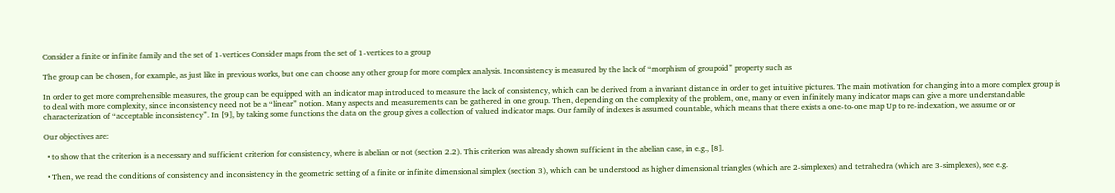Consider a finite or infinite family and the set of 1-vertices Consider maps from the set of 1-vertices to a group

The group can be chosen, for example, as just like in previous works, but one can choose any other group for more complex analysis. Inconsistency is measured by the lack of “morphism of groupoid” property such as

In order to get more comprehensible measures, the group can be equipped with an indicator map introduced to measure the lack of consistency, which can be derived from a invariant distance in order to get intuitive pictures. The main motivation for changing into a more complex group is to deal with more complexity, since inconsistency need not be a “linear” notion. Many aspects and measurements can be gathered in one group. Then, depending on the complexity of the problem, one, many or even infinitely many indicator maps can give a more understandable characterization of “acceptable inconsistency”. In [9], by taking some functions the data on the group gives a collection of valued indicator maps. Our family of indexes is assumed countable, which means that there exists a one-to-one map Up to re-indexation, we assume or or

Our objectives are:

  • to show that the criterion is a necessary and sufficient criterion for consistency, where is abelian or not (section 2.2). This criterion was already shown sufficient in the abelian case, in e.g., [8].

  • Then, we read the conditions of consistency and inconsistency in the geometric setting of a finite or infinite dimensional simplex (section 3), which can be understood as higher dimensional triangles (which are 2-simplexes) and tetrahedra (which are 3-simplexes), see e.g.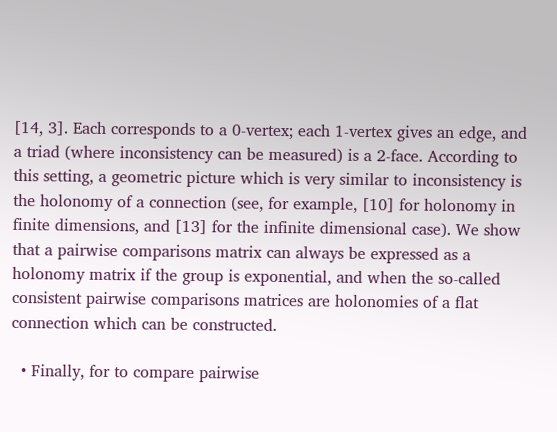[14, 3]. Each corresponds to a 0-vertex; each 1-vertex gives an edge, and a triad (where inconsistency can be measured) is a 2-face. According to this setting, a geometric picture which is very similar to inconsistency is the holonomy of a connection (see, for example, [10] for holonomy in finite dimensions, and [13] for the infinite dimensional case). We show that a pairwise comparisons matrix can always be expressed as a holonomy matrix if the group is exponential, and when the so-called consistent pairwise comparisons matrices are holonomies of a flat connection which can be constructed.

  • Finally, for to compare pairwise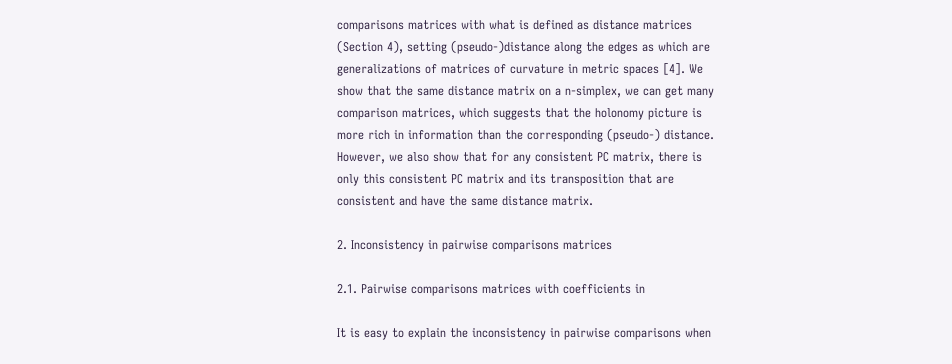comparisons matrices with what is defined as distance matrices (Section 4), setting (pseudo-)distance along the edges as which are generalizations of matrices of curvature in metric spaces [4]. We show that the same distance matrix on a n-simplex, we can get many comparison matrices, which suggests that the holonomy picture is more rich in information than the corresponding (pseudo-) distance. However, we also show that for any consistent PC matrix, there is only this consistent PC matrix and its transposition that are consistent and have the same distance matrix.

2. Inconsistency in pairwise comparisons matrices

2.1. Pairwise comparisons matrices with coefficients in

It is easy to explain the inconsistency in pairwise comparisons when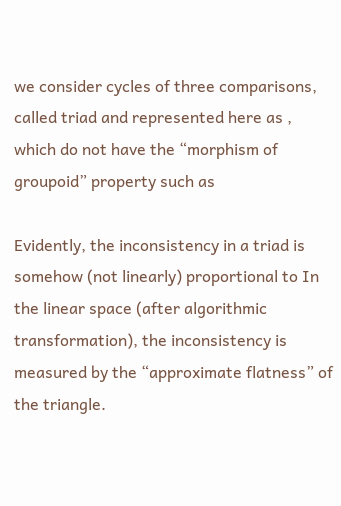we consider cycles of three comparisons, called triad and represented here as , which do not have the “morphism of groupoid” property such as

Evidently, the inconsistency in a triad is somehow (not linearly) proportional to In the linear space (after algorithmic transformation), the inconsistency is measured by the “approximate flatness” of the triangle.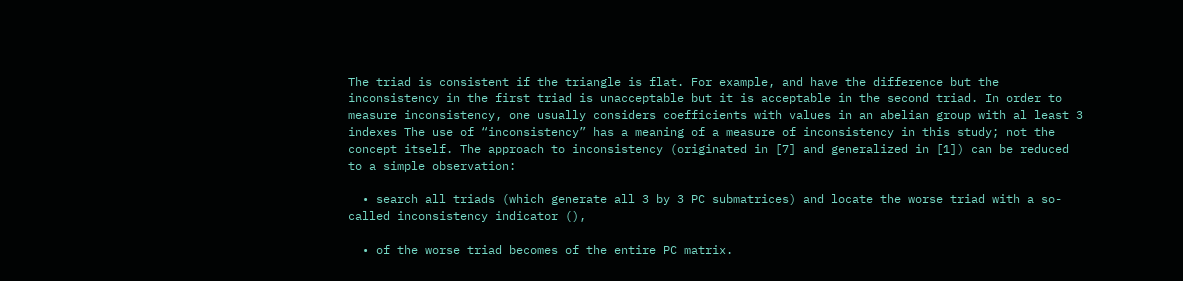The triad is consistent if the triangle is flat. For example, and have the difference but the inconsistency in the first triad is unacceptable but it is acceptable in the second triad. In order to measure inconsistency, one usually considers coefficients with values in an abelian group with al least 3 indexes The use of “inconsistency” has a meaning of a measure of inconsistency in this study; not the concept itself. The approach to inconsistency (originated in [7] and generalized in [1]) can be reduced to a simple observation:

  • search all triads (which generate all 3 by 3 PC submatrices) and locate the worse triad with a so-called inconsistency indicator (),

  • of the worse triad becomes of the entire PC matrix.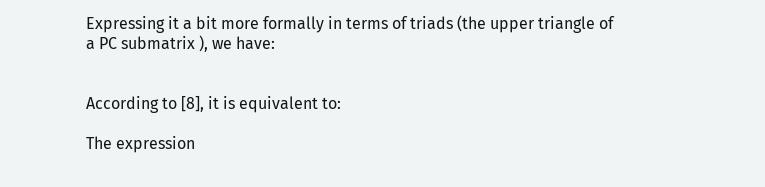Expressing it a bit more formally in terms of triads (the upper triangle of a PC submatrix ), we have:


According to [8], it is equivalent to:

The expression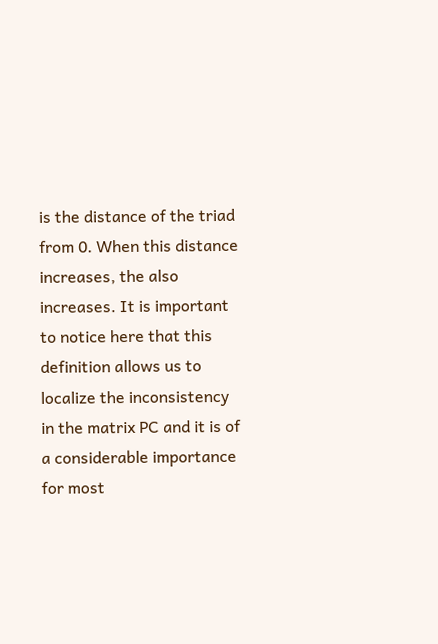is the distance of the triad from 0. When this distance increases, the also increases. It is important to notice here that this definition allows us to localize the inconsistency in the matrix PC and it is of a considerable importance for most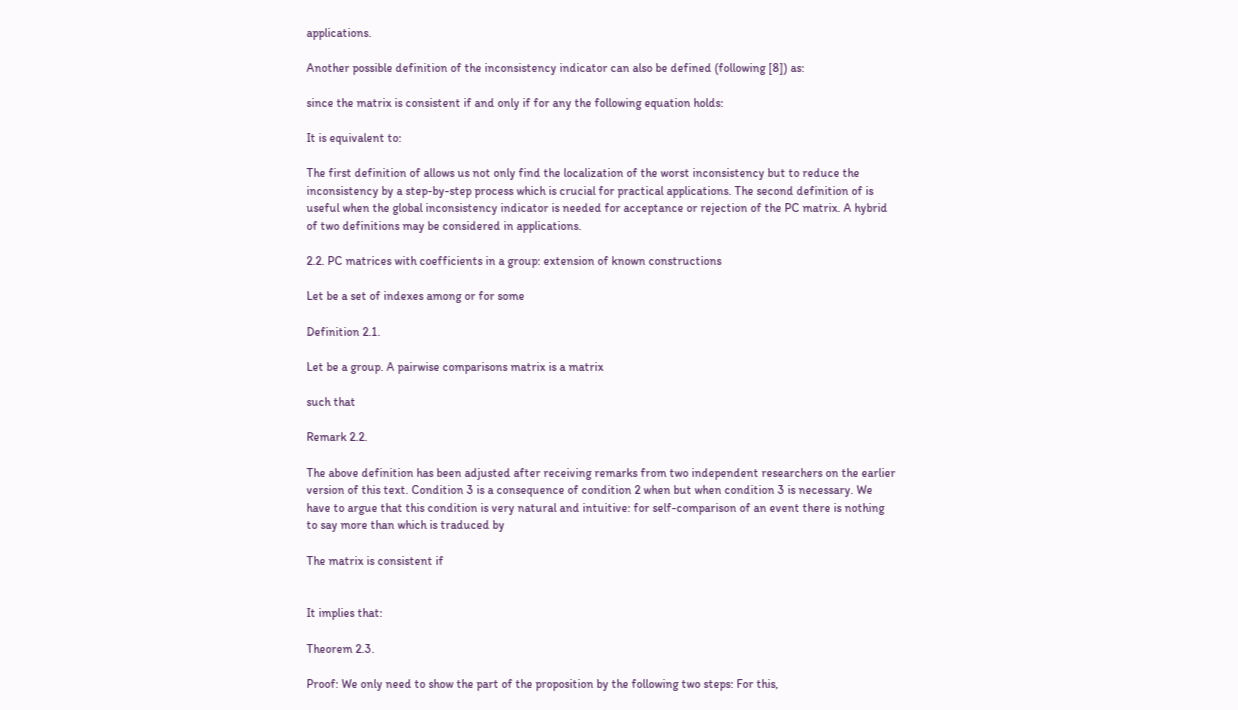applications.

Another possible definition of the inconsistency indicator can also be defined (following [8]) as:

since the matrix is consistent if and only if for any the following equation holds:

It is equivalent to:

The first definition of allows us not only find the localization of the worst inconsistency but to reduce the inconsistency by a step-by-step process which is crucial for practical applications. The second definition of is useful when the global inconsistency indicator is needed for acceptance or rejection of the PC matrix. A hybrid of two definitions may be considered in applications.

2.2. PC matrices with coefficients in a group: extension of known constructions

Let be a set of indexes among or for some

Definition 2.1.

Let be a group. A pairwise comparisons matrix is a matrix

such that

Remark 2.2.

The above definition has been adjusted after receiving remarks from two independent researchers on the earlier version of this text. Condition 3 is a consequence of condition 2 when but when condition 3 is necessary. We have to argue that this condition is very natural and intuitive: for self-comparison of an event there is nothing to say more than which is traduced by

The matrix is consistent if


It implies that:

Theorem 2.3.

Proof: We only need to show the part of the proposition by the following two steps: For this,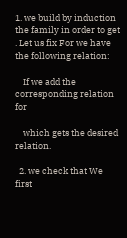1. we build by induction the family in order to get . Let us fix For we have the following relation:

    If we add the corresponding relation for

    which gets the desired relation.

  2. we check that We first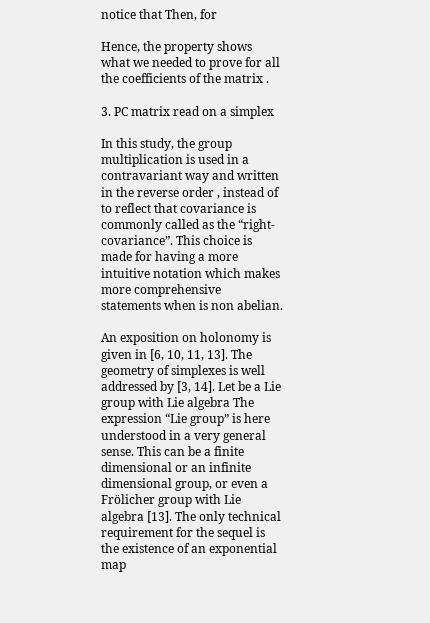notice that Then, for

Hence, the property shows what we needed to prove for all the coefficients of the matrix .

3. PC matrix read on a simplex

In this study, the group multiplication is used in a contravariant way and written in the reverse order , instead of to reflect that covariance is commonly called as the “right-covariance”. This choice is made for having a more intuitive notation which makes more comprehensive statements when is non abelian.

An exposition on holonomy is given in [6, 10, 11, 13]. The geometry of simplexes is well addressed by [3, 14]. Let be a Lie group with Lie algebra The expression “Lie group” is here understood in a very general sense. This can be a finite dimensional or an infinite dimensional group, or even a Frölicher group with Lie algebra [13]. The only technical requirement for the sequel is the existence of an exponential map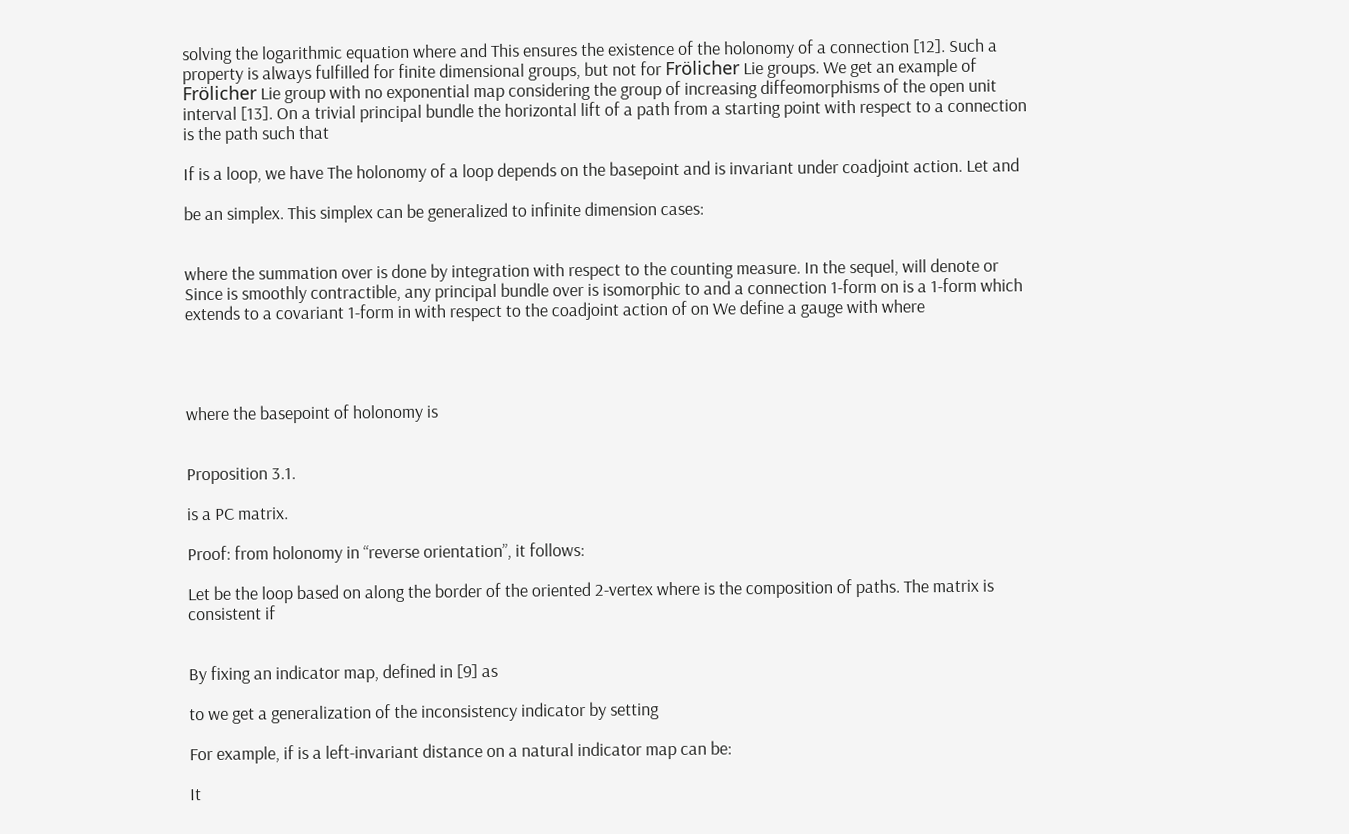solving the logarithmic equation where and This ensures the existence of the holonomy of a connection [12]. Such a property is always fulfilled for finite dimensional groups, but not for Frölicher Lie groups. We get an example of Frölicher Lie group with no exponential map considering the group of increasing diffeomorphisms of the open unit interval [13]. On a trivial principal bundle the horizontal lift of a path from a starting point with respect to a connection is the path such that

If is a loop, we have The holonomy of a loop depends on the basepoint and is invariant under coadjoint action. Let and

be an simplex. This simplex can be generalized to infinite dimension cases:


where the summation over is done by integration with respect to the counting measure. In the sequel, will denote or Since is smoothly contractible, any principal bundle over is isomorphic to and a connection 1-form on is a 1-form which extends to a covariant 1-form in with respect to the coadjoint action of on We define a gauge with where




where the basepoint of holonomy is


Proposition 3.1.

is a PC matrix.

Proof: from holonomy in “reverse orientation”, it follows:

Let be the loop based on along the border of the oriented 2-vertex where is the composition of paths. The matrix is consistent if


By fixing an indicator map, defined in [9] as

to we get a generalization of the inconsistency indicator by setting

For example, if is a left-invariant distance on a natural indicator map can be:

It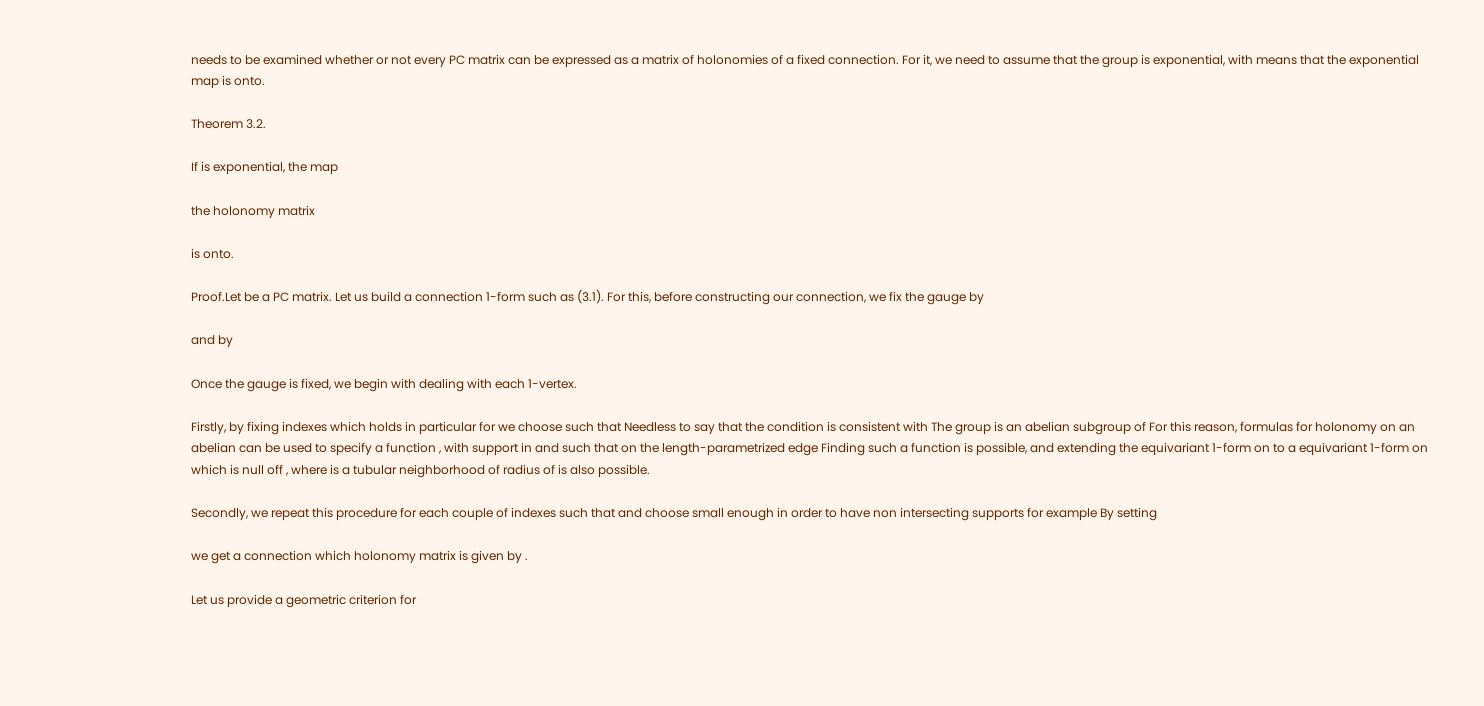needs to be examined whether or not every PC matrix can be expressed as a matrix of holonomies of a fixed connection. For it, we need to assume that the group is exponential, with means that the exponential map is onto.

Theorem 3.2.

If is exponential, the map

the holonomy matrix

is onto.

Proof.Let be a PC matrix. Let us build a connection 1-form such as (3.1). For this, before constructing our connection, we fix the gauge by

and by

Once the gauge is fixed, we begin with dealing with each 1-vertex.

Firstly, by fixing indexes which holds in particular for we choose such that Needless to say that the condition is consistent with The group is an abelian subgroup of For this reason, formulas for holonomy on an abelian can be used to specify a function , with support in and such that on the length-parametrized edge Finding such a function is possible, and extending the equivariant 1-form on to a equivariant 1-form on which is null off , where is a tubular neighborhood of radius of is also possible.

Secondly, we repeat this procedure for each couple of indexes such that and choose small enough in order to have non intersecting supports for example By setting

we get a connection which holonomy matrix is given by .

Let us provide a geometric criterion for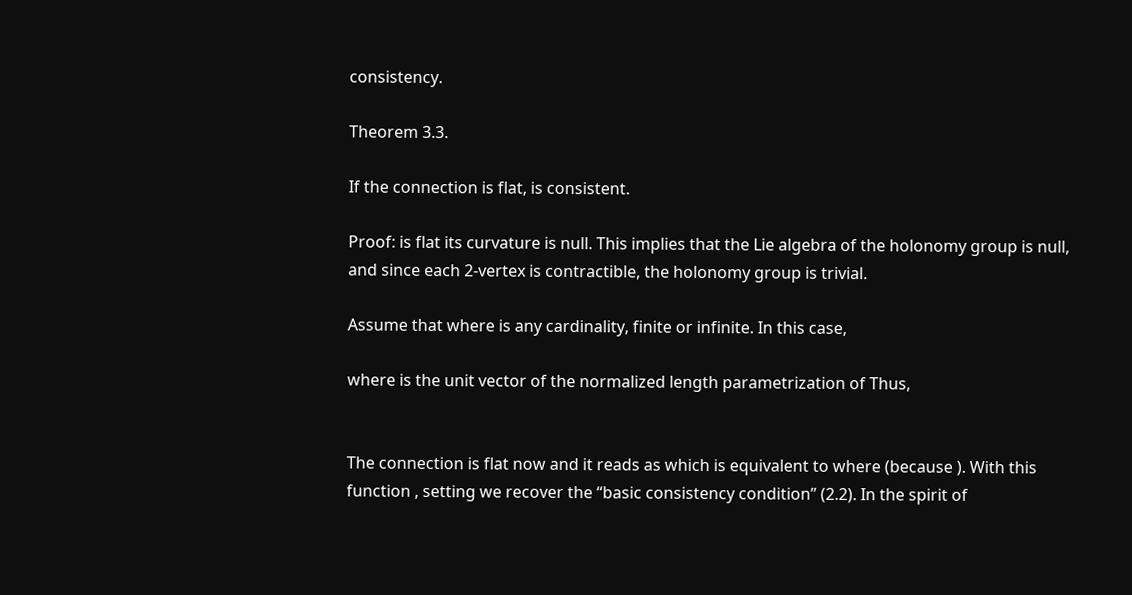consistency.

Theorem 3.3.

If the connection is flat, is consistent.

Proof: is flat its curvature is null. This implies that the Lie algebra of the holonomy group is null, and since each 2-vertex is contractible, the holonomy group is trivial.

Assume that where is any cardinality, finite or infinite. In this case,

where is the unit vector of the normalized length parametrization of Thus,


The connection is flat now and it reads as which is equivalent to where (because ). With this function , setting we recover the “basic consistency condition” (2.2). In the spirit of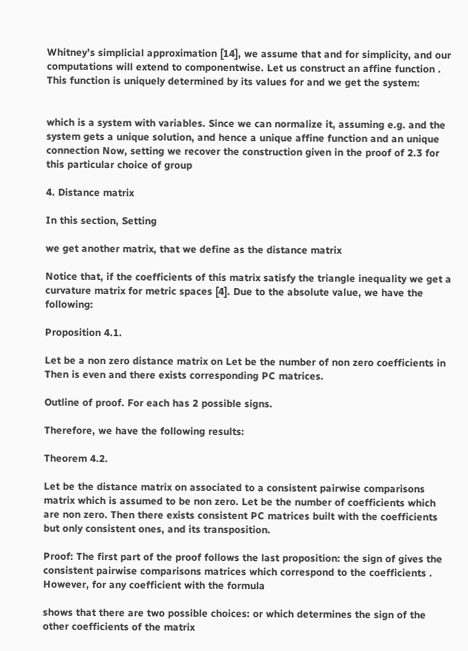Whitney’s simplicial approximation [14], we assume that and for simplicity, and our computations will extend to componentwise. Let us construct an affine function . This function is uniquely determined by its values for and we get the system:


which is a system with variables. Since we can normalize it, assuming e.g. and the system gets a unique solution, and hence a unique affine function and an unique connection Now, setting we recover the construction given in the proof of 2.3 for this particular choice of group

4. Distance matrix

In this section, Setting

we get another matrix, that we define as the distance matrix

Notice that, if the coefficients of this matrix satisfy the triangle inequality we get a curvature matrix for metric spaces [4]. Due to the absolute value, we have the following:

Proposition 4.1.

Let be a non zero distance matrix on Let be the number of non zero coefficients in Then is even and there exists corresponding PC matrices.

Outline of proof. For each has 2 possible signs.

Therefore, we have the following results:

Theorem 4.2.

Let be the distance matrix on associated to a consistent pairwise comparisons matrix which is assumed to be non zero. Let be the number of coefficients which are non zero. Then there exists consistent PC matrices built with the coefficients but only consistent ones, and its transposition.

Proof: The first part of the proof follows the last proposition: the sign of gives the consistent pairwise comparisons matrices which correspond to the coefficients . However, for any coefficient with the formula

shows that there are two possible choices: or which determines the sign of the other coefficients of the matrix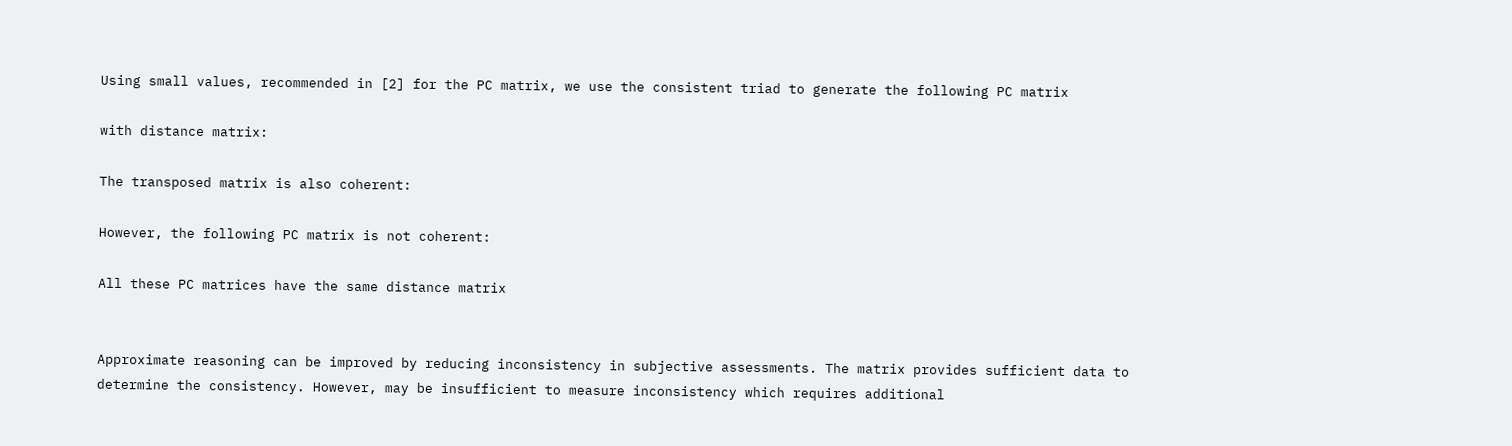Using small values, recommended in [2] for the PC matrix, we use the consistent triad to generate the following PC matrix

with distance matrix:

The transposed matrix is also coherent:

However, the following PC matrix is not coherent:

All these PC matrices have the same distance matrix


Approximate reasoning can be improved by reducing inconsistency in subjective assessments. The matrix provides sufficient data to determine the consistency. However, may be insufficient to measure inconsistency which requires additional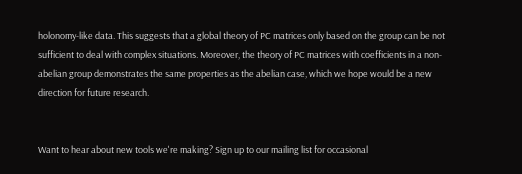holonomy-like data. This suggests that a global theory of PC matrices only based on the group can be not sufficient to deal with complex situations. Moreover, the theory of PC matrices with coefficients in a non-abelian group demonstrates the same properties as the abelian case, which we hope would be a new direction for future research.


Want to hear about new tools we're making? Sign up to our mailing list for occasional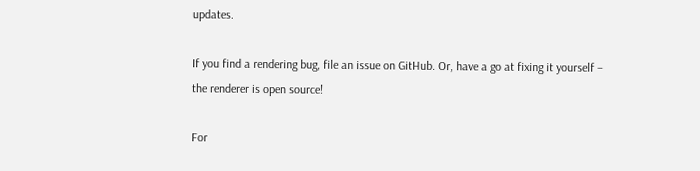updates.

If you find a rendering bug, file an issue on GitHub. Or, have a go at fixing it yourself – the renderer is open source!

For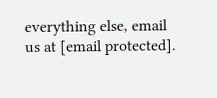everything else, email us at [email protected].